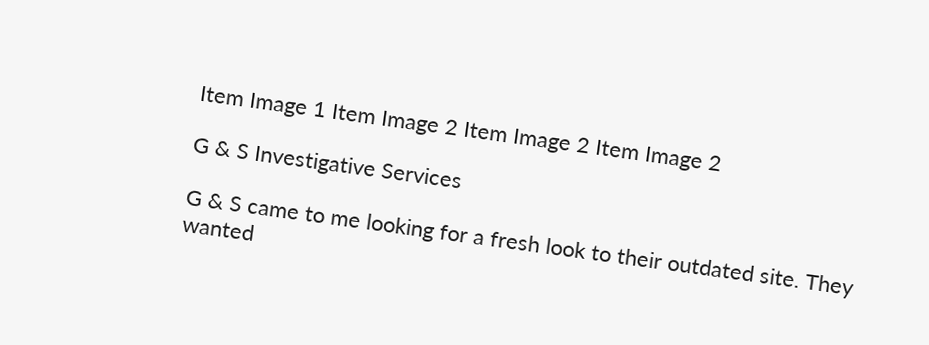Item Image 1 Item Image 2 Item Image 2 Item Image 2

G & S Investigative Services

G & S came to me looking for a fresh look to their outdated site. They wanted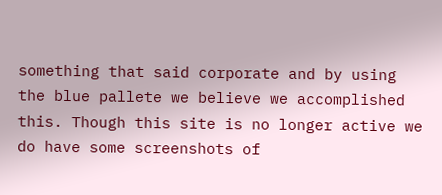something that said corporate and by using the blue pallete we believe we accomplished this. Though this site is no longer active we do have some screenshots of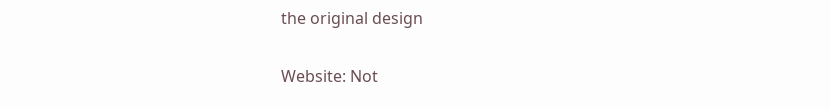the original design


Website: Not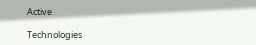Active

Technologies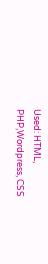Used: HTML, PHP,Wordpress, CSS